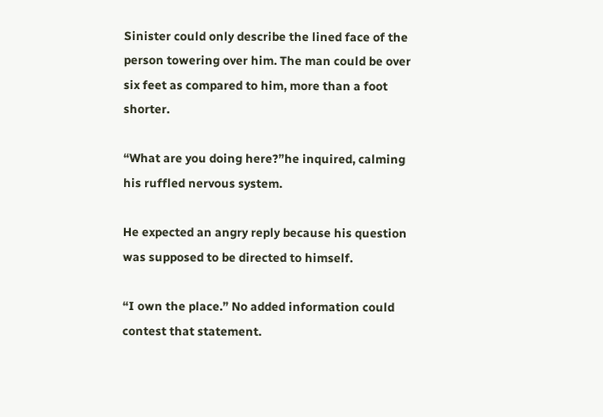Sinister could only describe the lined face of the person towering over him. The man could be over six feet as compared to him, more than a foot shorter.

“What are you doing here?”he inquired, calming his ruffled nervous system.

He expected an angry reply because his question was supposed to be directed to himself.

“I own the place.” No added information could contest that statement.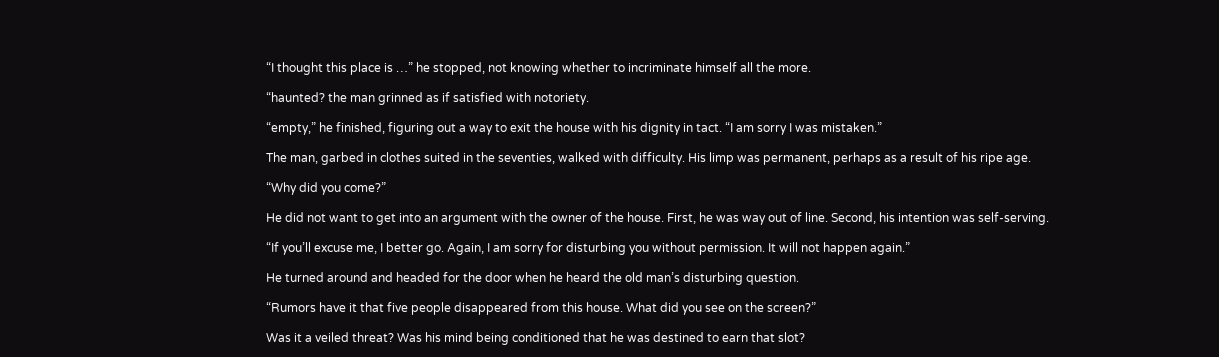“I thought this place is …” he stopped, not knowing whether to incriminate himself all the more.

“haunted? the man grinned as if satisfied with notoriety.

“empty,” he finished, figuring out a way to exit the house with his dignity in tact. “I am sorry I was mistaken.”

The man, garbed in clothes suited in the seventies, walked with difficulty. His limp was permanent, perhaps as a result of his ripe age.

“Why did you come?”

He did not want to get into an argument with the owner of the house. First, he was way out of line. Second, his intention was self-serving.

“If you’ll excuse me, I better go. Again, I am sorry for disturbing you without permission. It will not happen again.”

He turned around and headed for the door when he heard the old man’s disturbing question.

“Rumors have it that five people disappeared from this house. What did you see on the screen?”

Was it a veiled threat? Was his mind being conditioned that he was destined to earn that slot?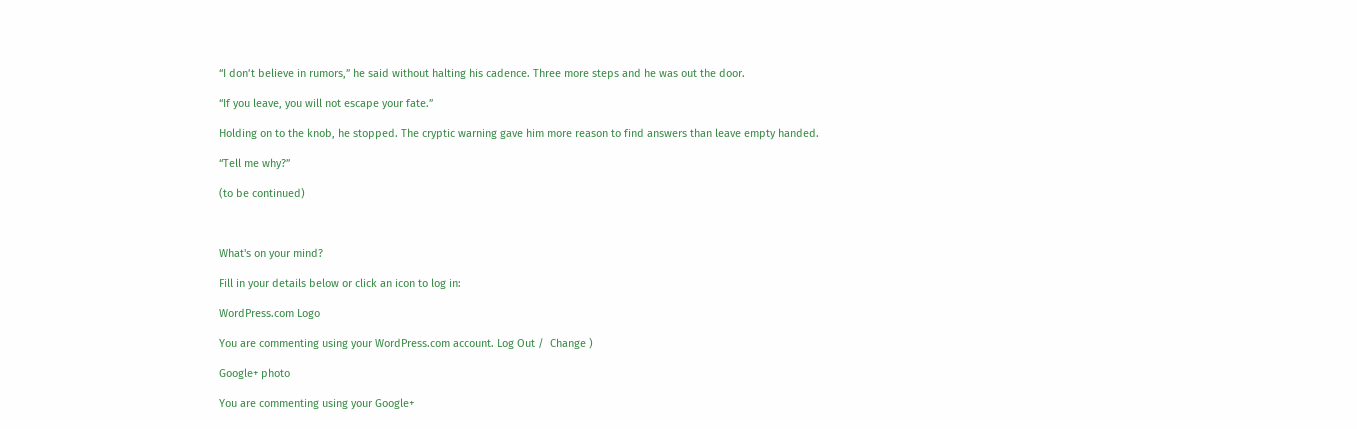“I don’t believe in rumors,” he said without halting his cadence. Three more steps and he was out the door.

“If you leave, you will not escape your fate.”

Holding on to the knob, he stopped. The cryptic warning gave him more reason to find answers than leave empty handed.

“Tell me why?”

(to be continued)



What's on your mind?

Fill in your details below or click an icon to log in:

WordPress.com Logo

You are commenting using your WordPress.com account. Log Out /  Change )

Google+ photo

You are commenting using your Google+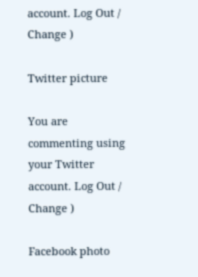account. Log Out /  Change )

Twitter picture

You are commenting using your Twitter account. Log Out /  Change )

Facebook photo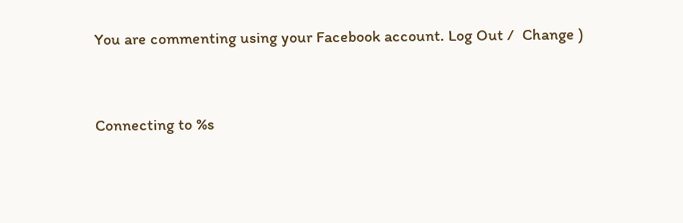You are commenting using your Facebook account. Log Out /  Change )


Connecting to %s